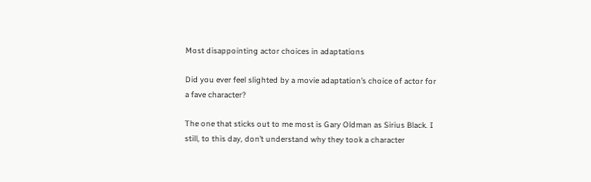Most disappointing actor choices in adaptations

Did you ever feel slighted by a movie adaptation’s choice of actor for a fave character?

The one that sticks out to me most is Gary Oldman as Sirius Black. I still, to this day, don’t understand why they took a character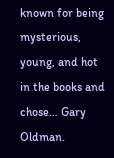known for being mysterious, young, and hot in the books and chose… Gary Oldman.